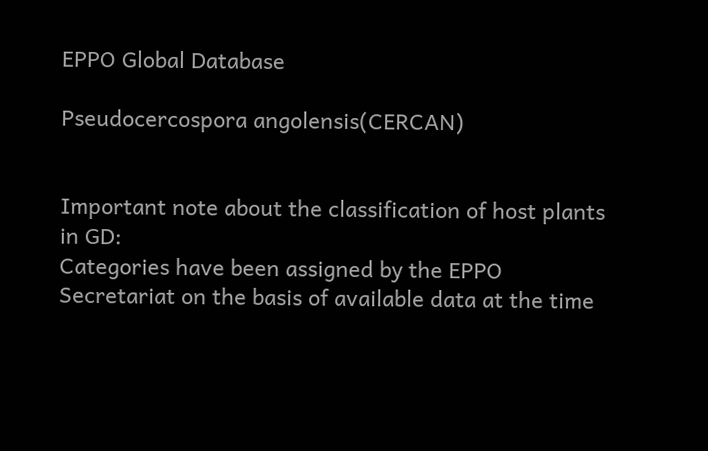EPPO Global Database

Pseudocercospora angolensis(CERCAN)


Important note about the classification of host plants in GD:
Categories have been assigned by the EPPO Secretariat on the basis of available data at the time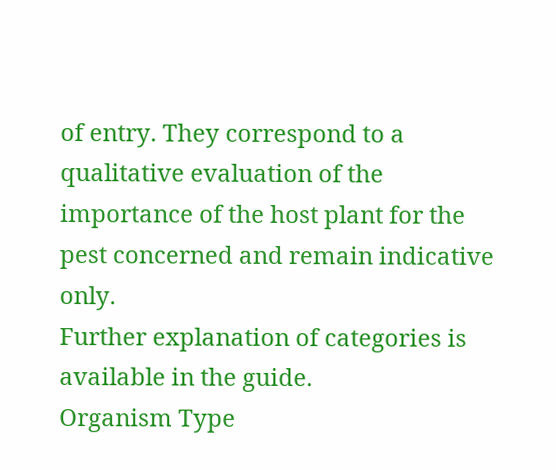of entry. They correspond to a qualitative evaluation of the importance of the host plant for the pest concerned and remain indicative only.
Further explanation of categories is available in the guide.
Organism Type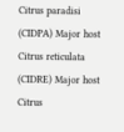Citrus paradisi (CIDPA) Major host
Citrus reticulata (CIDRE) Major host
Citrus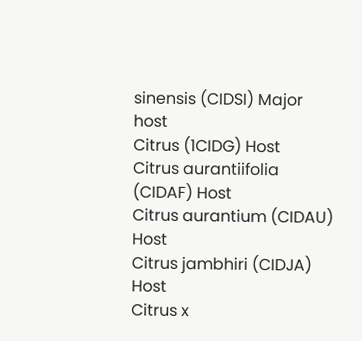sinensis (CIDSI) Major host
Citrus (1CIDG) Host
Citrus aurantiifolia (CIDAF) Host
Citrus aurantium (CIDAU) Host
Citrus jambhiri (CIDJA) Host
Citrus x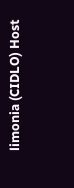limonia (CIDLO) Host